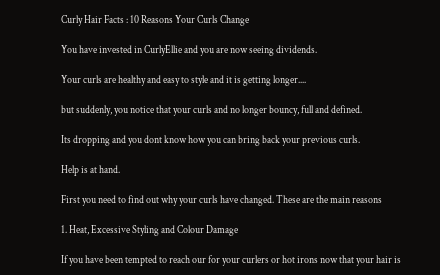Curly Hair Facts : 10 Reasons Your Curls Change

You have invested in CurlyEllie and you are now seeing dividends.

Your curls are healthy and easy to style and it is getting longer....

but suddenly, you notice that your curls and no longer bouncy, full and defined.

Its dropping and you dont know how you can bring back your previous curls.

Help is at hand.

First you need to find out why your curls have changed. These are the main reasons

1. Heat, Excessive Styling and Colour Damage

If you have been tempted to reach our for your curlers or hot irons now that your hair is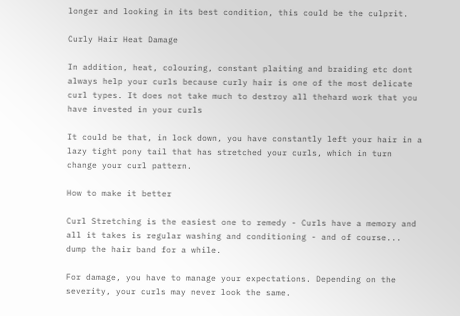longer and looking in its best condition, this could be the culprit.

Curly Hair Heat Damage

In addition, heat, colouring, constant plaiting and braiding etc dont always help your curls because curly hair is one of the most delicate curl types. It does not take much to destroy all thehard work that you have invested in your curls

It could be that, in lock down, you have constantly left your hair in a lazy tight pony tail that has stretched your curls, which in turn change your curl pattern.

How to make it better

Curl Stretching is the easiest one to remedy - Curls have a memory and all it takes is regular washing and conditioning - and of course... dump the hair band for a while.

For damage, you have to manage your expectations. Depending on the severity, your curls may never look the same.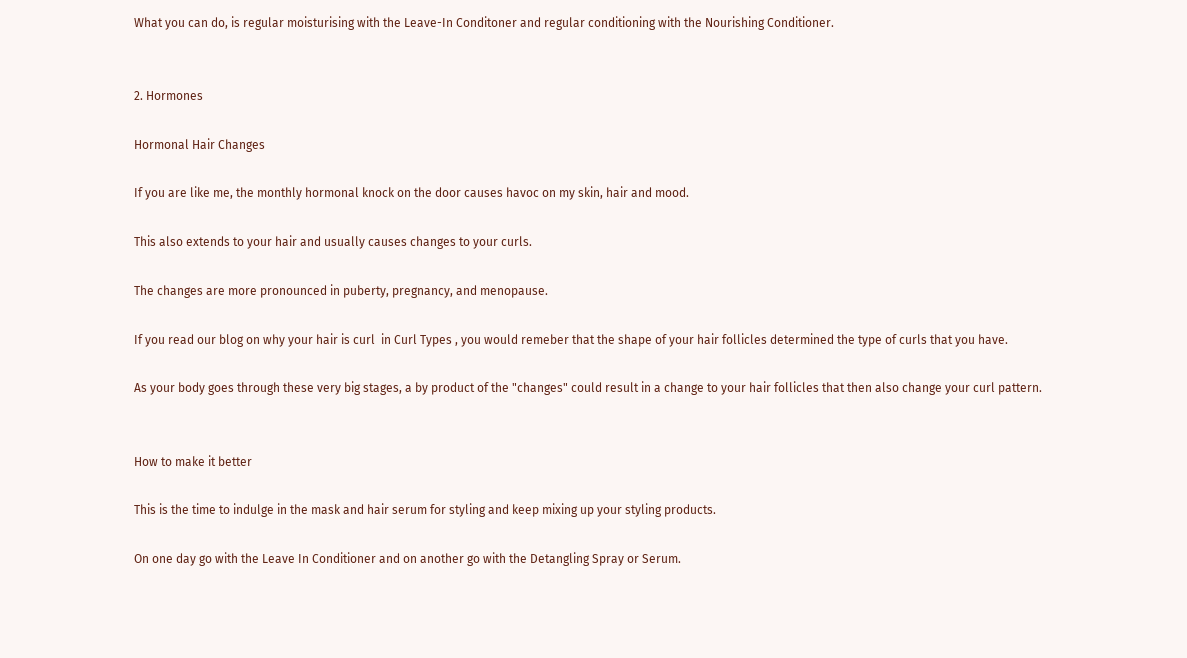What you can do, is regular moisturising with the Leave-In Conditoner and regular conditioning with the Nourishing Conditioner.


2. Hormones

Hormonal Hair Changes

If you are like me, the monthly hormonal knock on the door causes havoc on my skin, hair and mood.

This also extends to your hair and usually causes changes to your curls.

The changes are more pronounced in puberty, pregnancy, and menopause.

If you read our blog on why your hair is curl  in Curl Types , you would remeber that the shape of your hair follicles determined the type of curls that you have.

As your body goes through these very big stages, a by product of the "changes" could result in a change to your hair follicles that then also change your curl pattern.


How to make it better

This is the time to indulge in the mask and hair serum for styling and keep mixing up your styling products.

On one day go with the Leave In Conditioner and on another go with the Detangling Spray or Serum.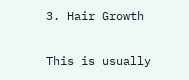3. Hair Growth

This is usually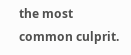the most common culprit.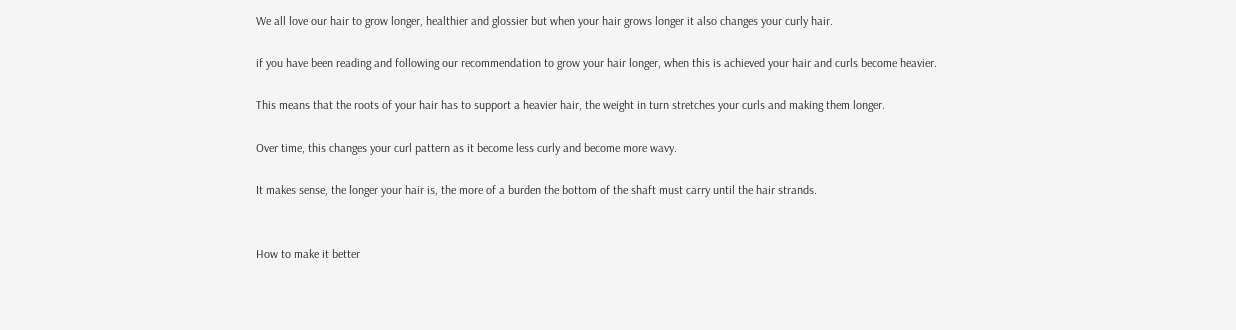We all love our hair to grow longer, healthier and glossier but when your hair grows longer it also changes your curly hair.

if you have been reading and following our recommendation to grow your hair longer, when this is achieved your hair and curls become heavier.

This means that the roots of your hair has to support a heavier hair, the weight in turn stretches your curls and making them longer.

Over time, this changes your curl pattern as it become less curly and become more wavy.

It makes sense, the longer your hair is, the more of a burden the bottom of the shaft must carry until the hair strands.


How to make it better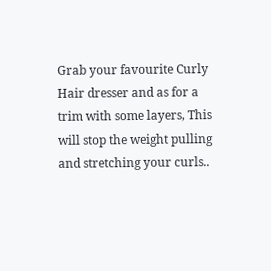Grab your favourite Curly Hair dresser and as for a trim with some layers, This will stop the weight pulling and stretching your curls..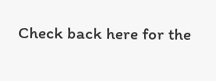Check back here for the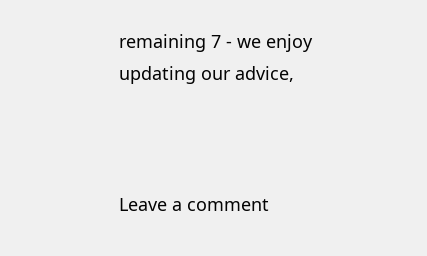remaining 7 - we enjoy updating our advice,



Leave a comment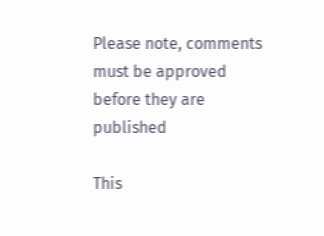Please note, comments must be approved before they are published

This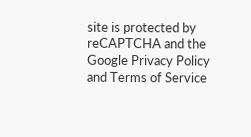site is protected by reCAPTCHA and the Google Privacy Policy and Terms of Service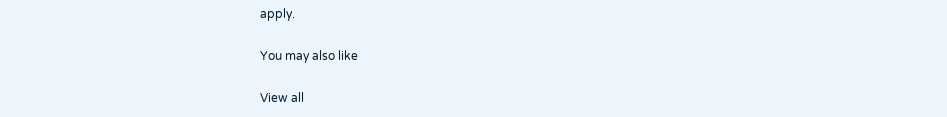apply.

You may also like

View all